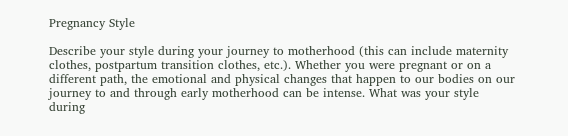Pregnancy Style

Describe your style during your journey to motherhood (this can include maternity clothes, postpartum transition clothes, etc.). Whether you were pregnant or on a different path, the emotional and physical changes that happen to our bodies on our journey to and through early motherhood can be intense. What was your style during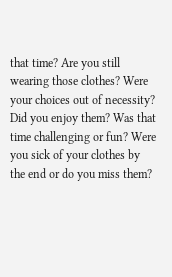that time? Are you still wearing those clothes? Were your choices out of necessity? Did you enjoy them? Was that time challenging or fun? Were you sick of your clothes by the end or do you miss them?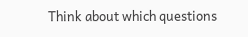Think about which questions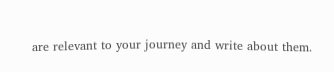are relevant to your journey and write about them.